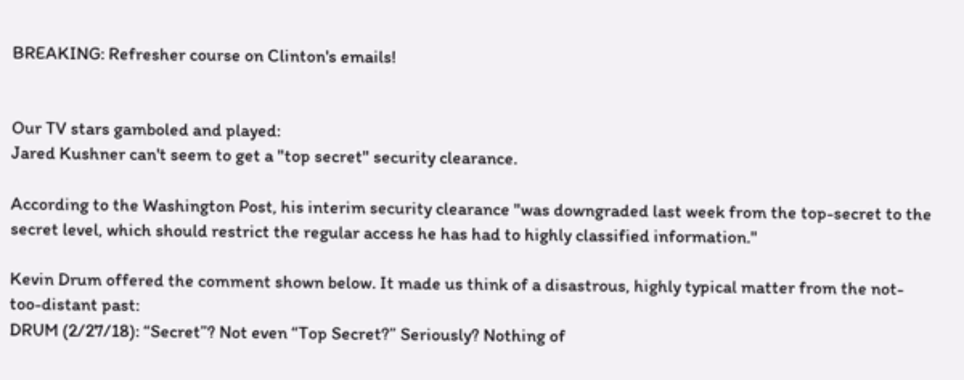BREAKING: Refresher course on Clinton's emails!


Our TV stars gamboled and played:
Jared Kushner can't seem to get a "top secret" security clearance.

According to the Washington Post, his interim security clearance "was downgraded last week from the top-secret to the secret level, which should restrict the regular access he has had to highly classified information."

Kevin Drum offered the comment shown below. It made us think of a disastrous, highly typical matter from the not-too-distant past:
DRUM (2/27/18): “Secret”? Not even “Top Secret?” Seriously? Nothing of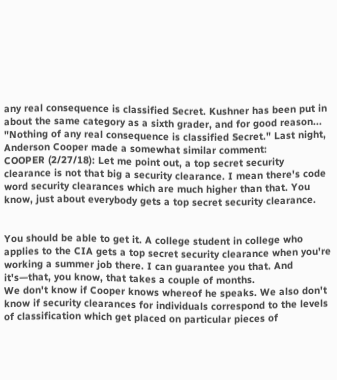any real consequence is classified Secret. Kushner has been put in about the same category as a sixth grader, and for good reason...
"Nothing of any real consequence is classified Secret." Last night, Anderson Cooper made a somewhat similar comment:
COOPER (2/27/18): Let me point out, a top secret security clearance is not that big a security clearance. I mean there's code word security clearances which are much higher than that. You know, just about everybody gets a top secret security clearance.


You should be able to get it. A college student in college who applies to the CIA gets a top secret security clearance when you're working a summer job there. I can guarantee you that. And it's—that, you know, that takes a couple of months.
We don't know if Cooper knows whereof he speaks. We also don't know if security clearances for individuals correspond to the levels of classification which get placed on particular pieces of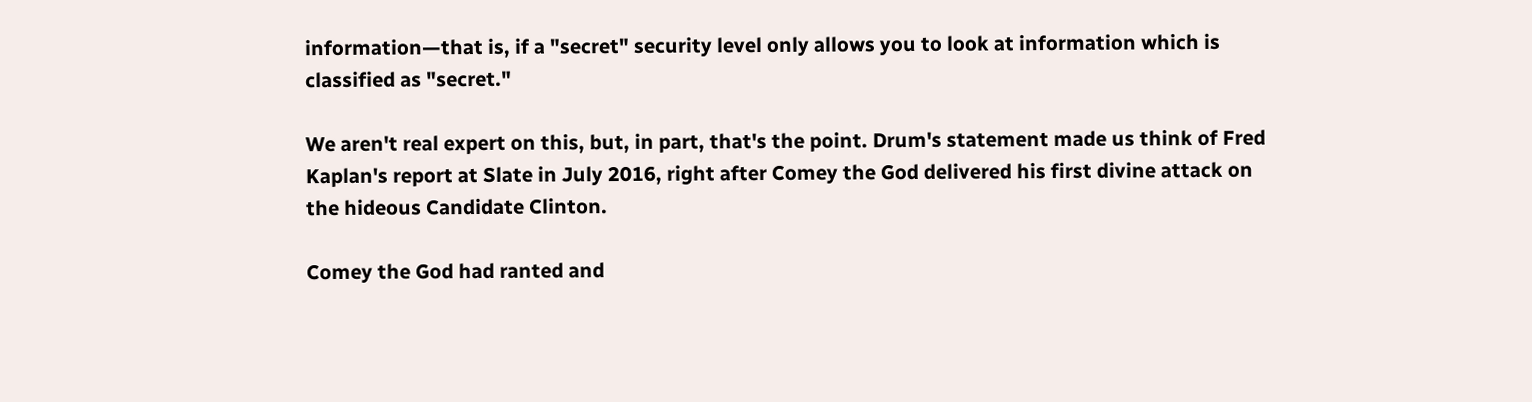information—that is, if a "secret" security level only allows you to look at information which is classified as "secret."

We aren't real expert on this, but, in part, that's the point. Drum's statement made us think of Fred Kaplan's report at Slate in July 2016, right after Comey the God delivered his first divine attack on the hideous Candidate Clinton.

Comey the God had ranted and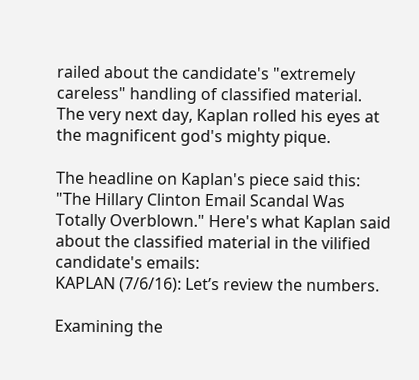railed about the candidate's "extremely careless" handling of classified material. The very next day, Kaplan rolled his eyes at the magnificent god's mighty pique.

The headline on Kaplan's piece said this: "The Hillary Clinton Email Scandal Was Totally Overblown." Here's what Kaplan said about the classified material in the vilified candidate's emails:
KAPLAN (7/6/16): Let’s review the numbers.

Examining the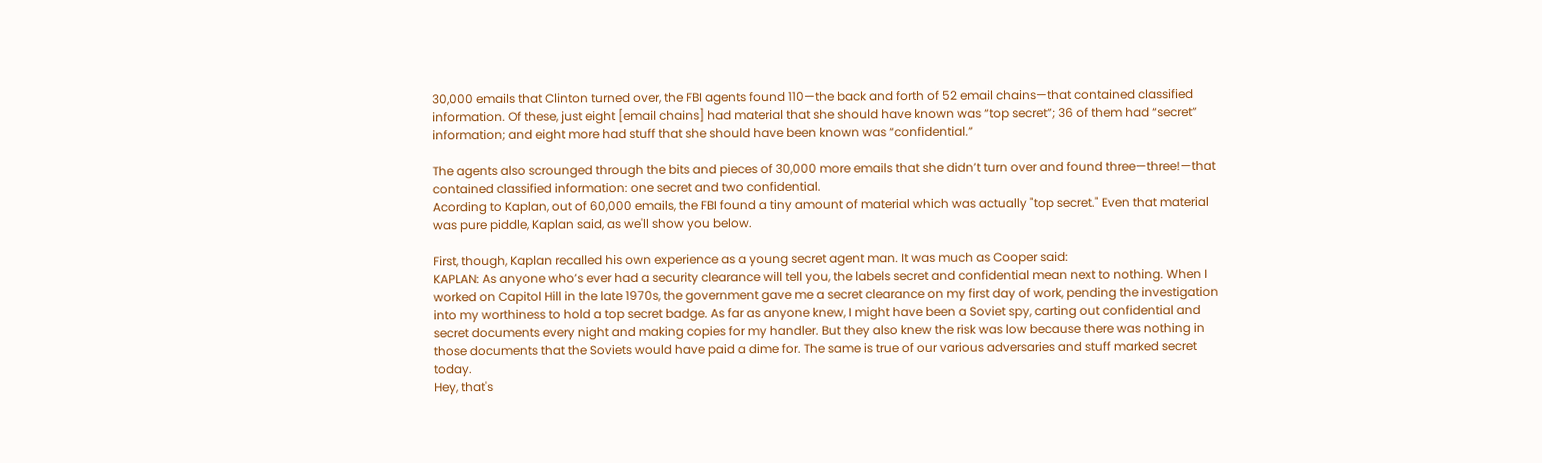30,000 emails that Clinton turned over, the FBI agents found 110—the back and forth of 52 email chains—that contained classified information. Of these, just eight [email chains] had material that she should have known was “top secret”; 36 of them had “secret” information; and eight more had stuff that she should have been known was “confidential.”

The agents also scrounged through the bits and pieces of 30,000 more emails that she didn’t turn over and found three—three!—that contained classified information: one secret and two confidential.
Acording to Kaplan, out of 60,000 emails, the FBI found a tiny amount of material which was actually "top secret." Even that material was pure piddle, Kaplan said, as we'll show you below.

First, though, Kaplan recalled his own experience as a young secret agent man. It was much as Cooper said:
KAPLAN: As anyone who’s ever had a security clearance will tell you, the labels secret and confidential mean next to nothing. When I worked on Capitol Hill in the late 1970s, the government gave me a secret clearance on my first day of work, pending the investigation into my worthiness to hold a top secret badge. As far as anyone knew, I might have been a Soviet spy, carting out confidential and secret documents every night and making copies for my handler. But they also knew the risk was low because there was nothing in those documents that the Soviets would have paid a dime for. The same is true of our various adversaries and stuff marked secret today.
Hey, that's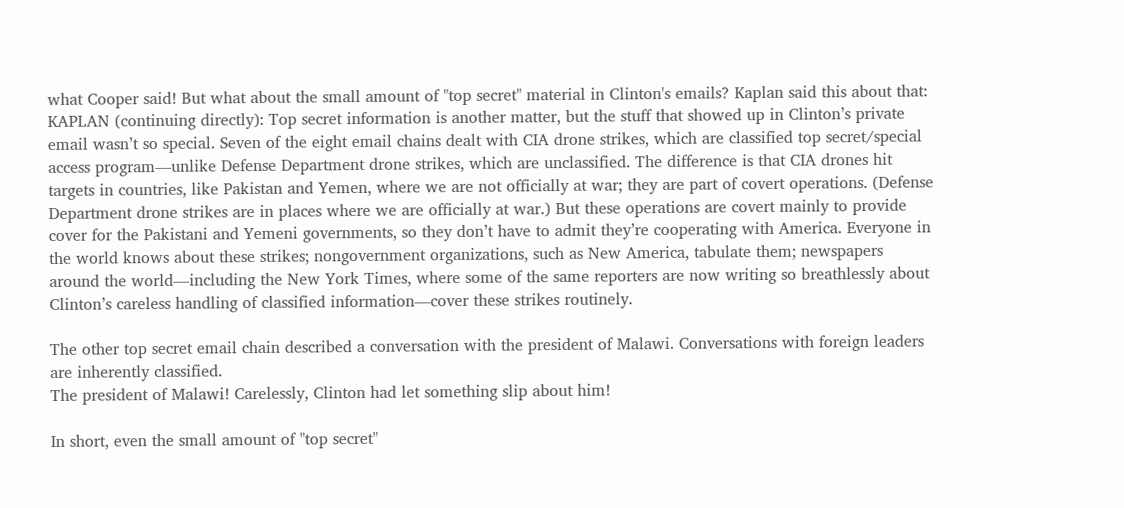what Cooper said! But what about the small amount of "top secret" material in Clinton's emails? Kaplan said this about that:
KAPLAN (continuing directly): Top secret information is another matter, but the stuff that showed up in Clinton’s private email wasn’t so special. Seven of the eight email chains dealt with CIA drone strikes, which are classified top secret/special access program—unlike Defense Department drone strikes, which are unclassified. The difference is that CIA drones hit targets in countries, like Pakistan and Yemen, where we are not officially at war; they are part of covert operations. (Defense Department drone strikes are in places where we are officially at war.) But these operations are covert mainly to provide cover for the Pakistani and Yemeni governments, so they don’t have to admit they’re cooperating with America. Everyone in the world knows about these strikes; nongovernment organizations, such as New America, tabulate them; newspapers around the world—including the New York Times, where some of the same reporters are now writing so breathlessly about Clinton’s careless handling of classified information—cover these strikes routinely.

The other top secret email chain described a conversation with the president of Malawi. Conversations with foreign leaders are inherently classified.
The president of Malawi! Carelessly, Clinton had let something slip about him!

In short, even the small amount of "top secret"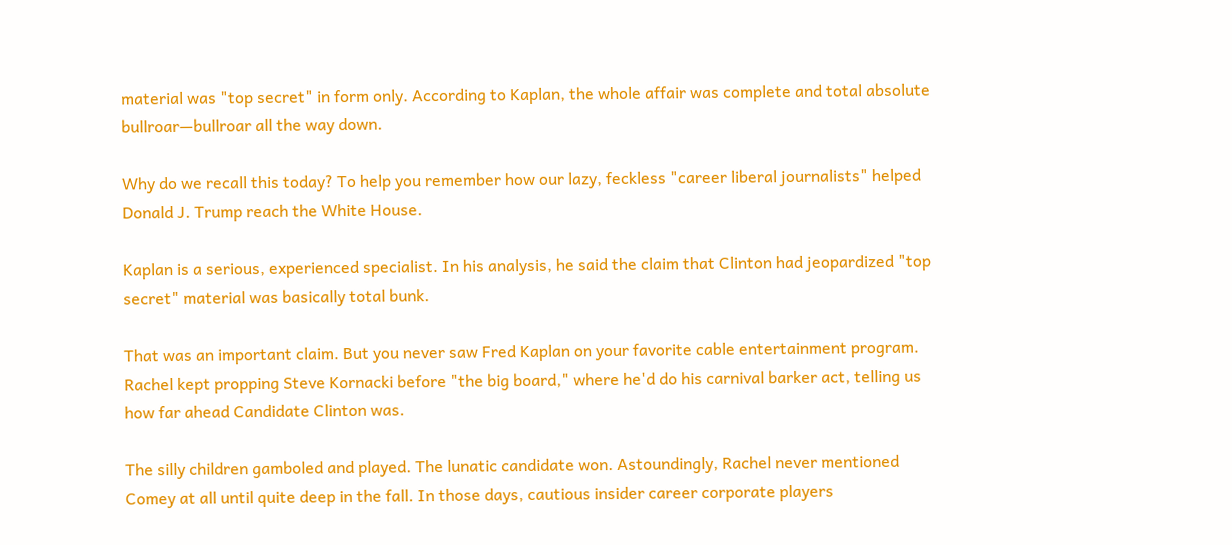material was "top secret" in form only. According to Kaplan, the whole affair was complete and total absolute bullroar—bullroar all the way down.

Why do we recall this today? To help you remember how our lazy, feckless "career liberal journalists" helped Donald J. Trump reach the White House.

Kaplan is a serious, experienced specialist. In his analysis, he said the claim that Clinton had jeopardized "top secret" material was basically total bunk.

That was an important claim. But you never saw Fred Kaplan on your favorite cable entertainment program. Rachel kept propping Steve Kornacki before "the big board," where he'd do his carnival barker act, telling us how far ahead Candidate Clinton was.

The silly children gamboled and played. The lunatic candidate won. Astoundingly, Rachel never mentioned Comey at all until quite deep in the fall. In those days, cautious insider career corporate players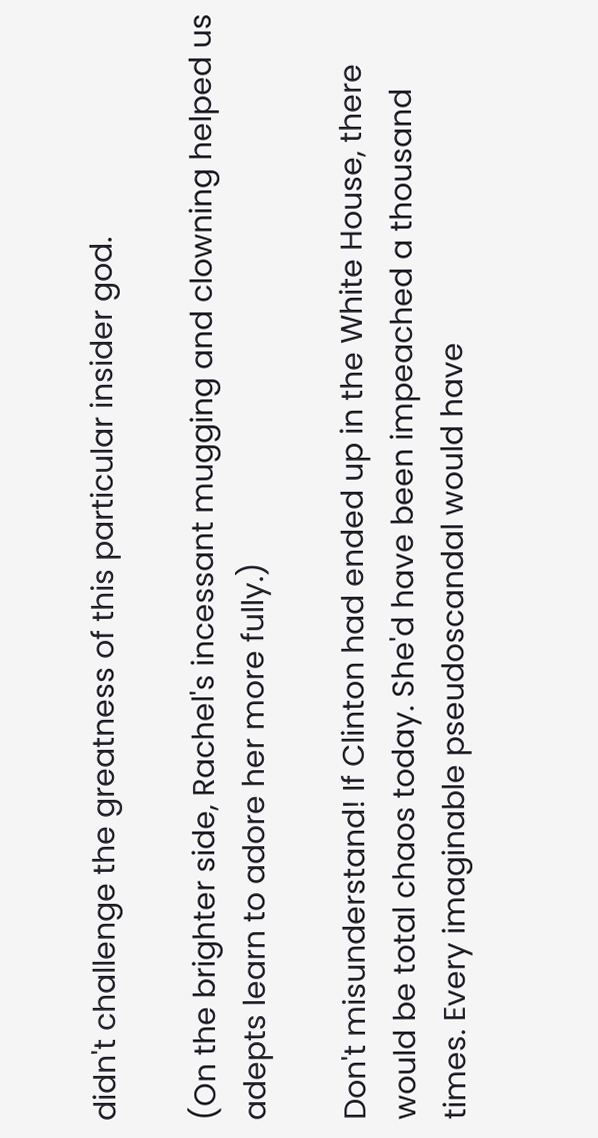didn't challenge the greatness of this particular insider god.

(On the brighter side, Rachel's incessant mugging and clowning helped us adepts learn to adore her more fully.)

Don't misunderstand! If Clinton had ended up in the White House, there would be total chaos today. She'd have been impeached a thousand times. Every imaginable pseudoscandal would have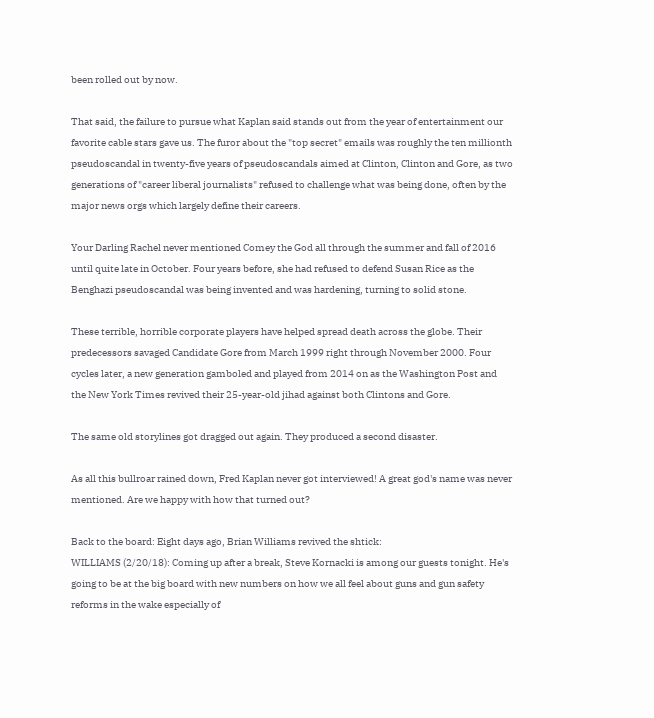been rolled out by now.

That said, the failure to pursue what Kaplan said stands out from the year of entertainment our favorite cable stars gave us. The furor about the "top secret" emails was roughly the ten millionth pseudoscandal in twenty-five years of pseudoscandals aimed at Clinton, Clinton and Gore, as two generations of "career liberal journalists" refused to challenge what was being done, often by the major news orgs which largely define their careers.

Your Darling Rachel never mentioned Comey the God all through the summer and fall of 2016 until quite late in October. Four years before, she had refused to defend Susan Rice as the Benghazi pseudoscandal was being invented and was hardening, turning to solid stone.

These terrible, horrible corporate players have helped spread death across the globe. Their predecessors savaged Candidate Gore from March 1999 right through November 2000. Four cycles later, a new generation gamboled and played from 2014 on as the Washington Post and the New York Times revived their 25-year-old jihad against both Clintons and Gore.

The same old storylines got dragged out again. They produced a second disaster.

As all this bullroar rained down, Fred Kaplan never got interviewed! A great god's name was never mentioned. Are we happy with how that turned out?

Back to the board: Eight days ago, Brian Williams revived the shtick:
WILLIAMS (2/20/18): Coming up after a break, Steve Kornacki is among our guests tonight. He's going to be at the big board with new numbers on how we all feel about guns and gun safety reforms in the wake especially of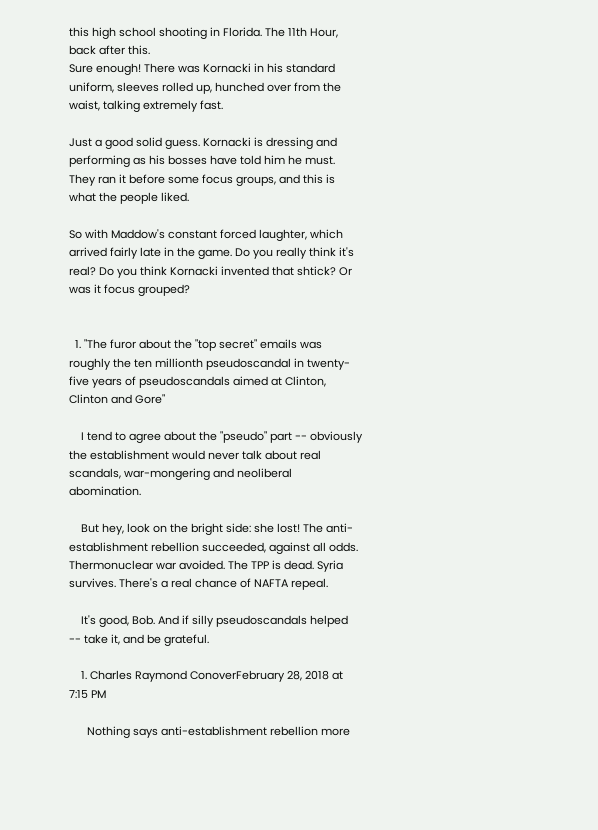this high school shooting in Florida. The 11th Hour, back after this.
Sure enough! There was Kornacki in his standard uniform, sleeves rolled up, hunched over from the waist, talking extremely fast.

Just a good solid guess. Kornacki is dressing and performing as his bosses have told him he must. They ran it before some focus groups, and this is what the people liked.

So with Maddow's constant forced laughter, which arrived fairly late in the game. Do you really think it's real? Do you think Kornacki invented that shtick? Or was it focus grouped?


  1. "The furor about the "top secret" emails was roughly the ten millionth pseudoscandal in twenty-five years of pseudoscandals aimed at Clinton, Clinton and Gore"

    I tend to agree about the "pseudo" part -- obviously the establishment would never talk about real scandals, war-mongering and neoliberal abomination.

    But hey, look on the bright side: she lost! The anti-establishment rebellion succeeded, against all odds. Thermonuclear war avoided. The TPP is dead. Syria survives. There's a real chance of NAFTA repeal.

    It's good, Bob. And if silly pseudoscandals helped -- take it, and be grateful.

    1. Charles Raymond ConoverFebruary 28, 2018 at 7:15 PM

      Nothing says anti-establishment rebellion more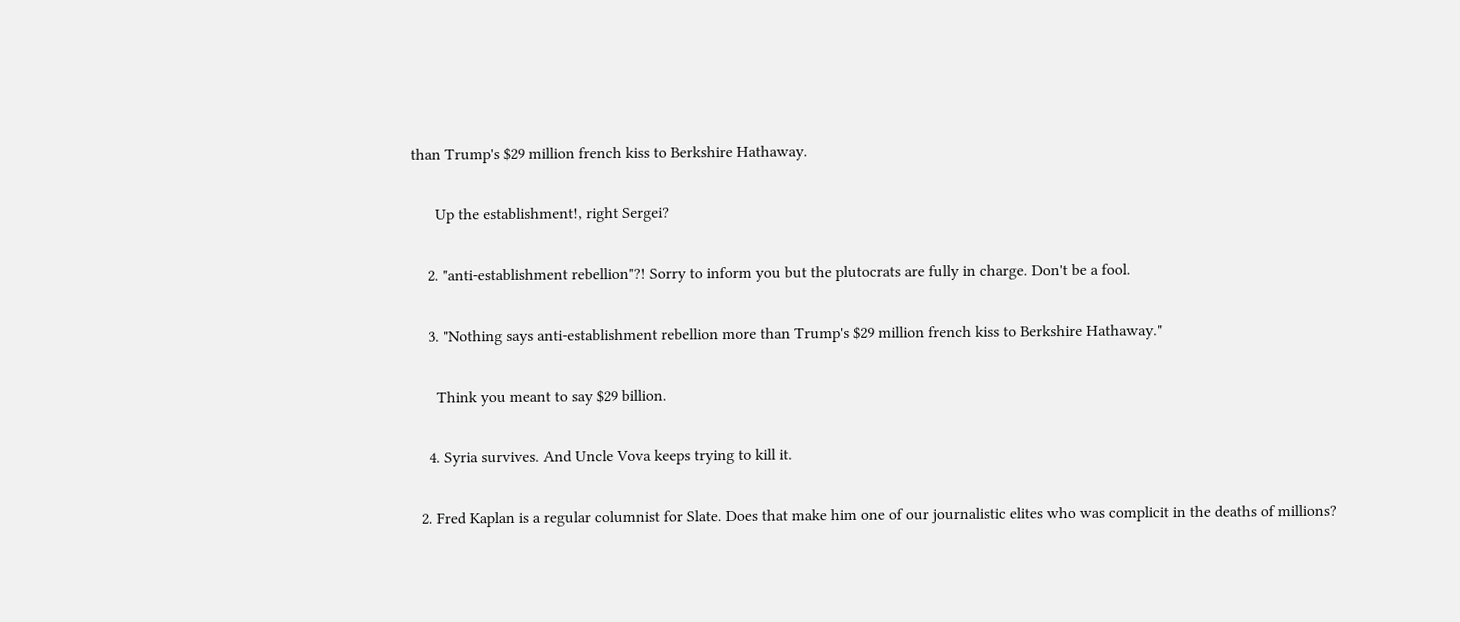than Trump's $29 million french kiss to Berkshire Hathaway.

      Up the establishment!, right Sergei?

    2. "anti-establishment rebellion"?! Sorry to inform you but the plutocrats are fully in charge. Don't be a fool.

    3. "Nothing says anti-establishment rebellion more than Trump's $29 million french kiss to Berkshire Hathaway."

      Think you meant to say $29 billion.

    4. Syria survives. And Uncle Vova keeps trying to kill it.

  2. Fred Kaplan is a regular columnist for Slate. Does that make him one of our journalistic elites who was complicit in the deaths of millions?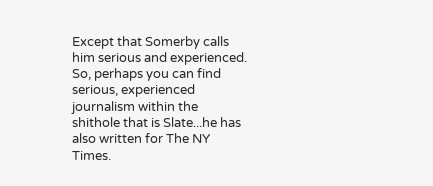Except that Somerby calls him serious and experienced. So, perhaps you can find serious, experienced journalism within the shithole that is Slate...he has also written for The NY Times.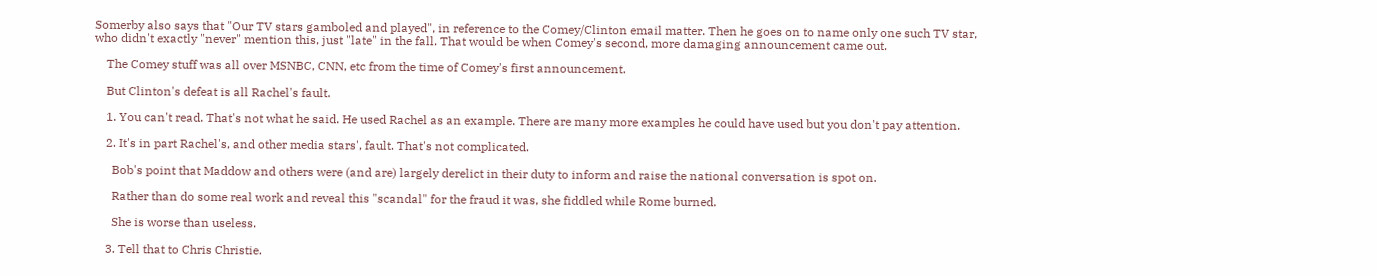Somerby also says that "Our TV stars gamboled and played", in reference to the Comey/Clinton email matter. Then he goes on to name only one such TV star, who didn't exactly "never" mention this, just "late" in the fall. That would be when Comey's second, more damaging announcement came out.

    The Comey stuff was all over MSNBC, CNN, etc from the time of Comey's first announcement.

    But Clinton's defeat is all Rachel's fault.

    1. You can't read. That's not what he said. He used Rachel as an example. There are many more examples he could have used but you don't pay attention.

    2. It's in part Rachel's, and other media stars', fault. That's not complicated.

      Bob's point that Maddow and others were (and are) largely derelict in their duty to inform and raise the national conversation is spot on.

      Rather than do some real work and reveal this "scandal" for the fraud it was, she fiddled while Rome burned.

      She is worse than useless.

    3. Tell that to Chris Christie.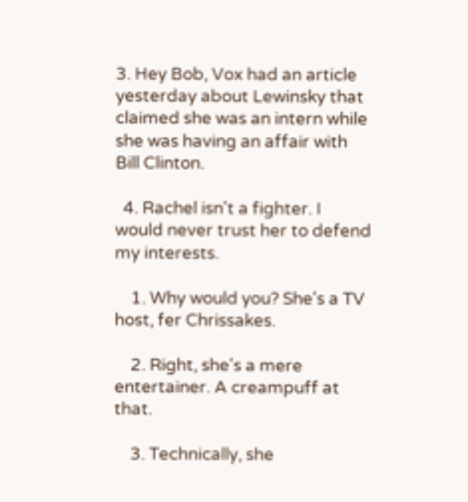3. Hey Bob, Vox had an article yesterday about Lewinsky that claimed she was an intern while she was having an affair with Bill Clinton.

  4. Rachel isn't a fighter. I would never trust her to defend my interests.

    1. Why would you? She's a TV host, fer Chrissakes.

    2. Right, she's a mere entertainer. A creampuff at that.

    3. Technically, she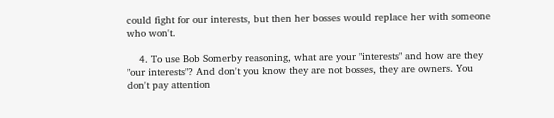could fight for our interests, but then her bosses would replace her with someone who won't.

    4. To use Bob Somerby reasoning, what are your "interests" and how are they "our interests"? And don't you know they are not bosses, they are owners. You don't pay attention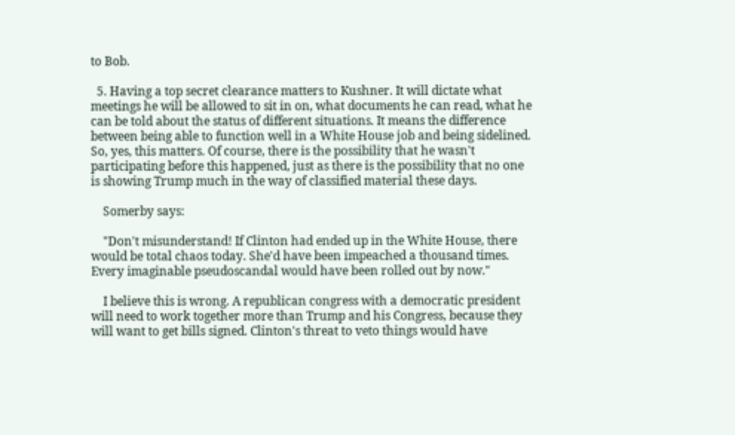to Bob.

  5. Having a top secret clearance matters to Kushner. It will dictate what meetings he will be allowed to sit in on, what documents he can read, what he can be told about the status of different situations. It means the difference between being able to function well in a White House job and being sidelined. So, yes, this matters. Of course, there is the possibility that he wasn't participating before this happened, just as there is the possibility that no one is showing Trump much in the way of classified material these days.

    Somerby says:

    "Don't misunderstand! If Clinton had ended up in the White House, there would be total chaos today. She'd have been impeached a thousand times. Every imaginable pseudoscandal would have been rolled out by now."

    I believe this is wrong. A republican congress with a democratic president will need to work together more than Trump and his Congress, because they will want to get bills signed. Clinton's threat to veto things would have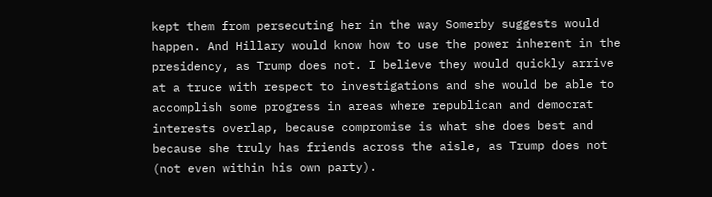kept them from persecuting her in the way Somerby suggests would happen. And Hillary would know how to use the power inherent in the presidency, as Trump does not. I believe they would quickly arrive at a truce with respect to investigations and she would be able to accomplish some progress in areas where republican and democrat interests overlap, because compromise is what she does best and because she truly has friends across the aisle, as Trump does not (not even within his own party).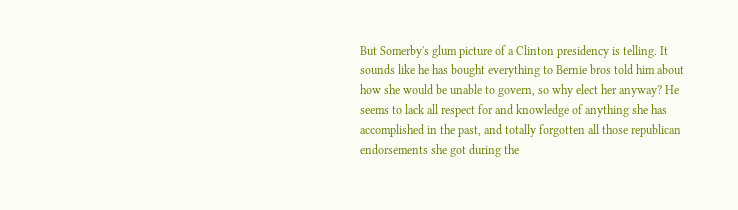But Somerby's glum picture of a Clinton presidency is telling. It sounds like he has bought everything to Bernie bros told him about how she would be unable to govern, so why elect her anyway? He seems to lack all respect for and knowledge of anything she has accomplished in the past, and totally forgotten all those republican endorsements she got during the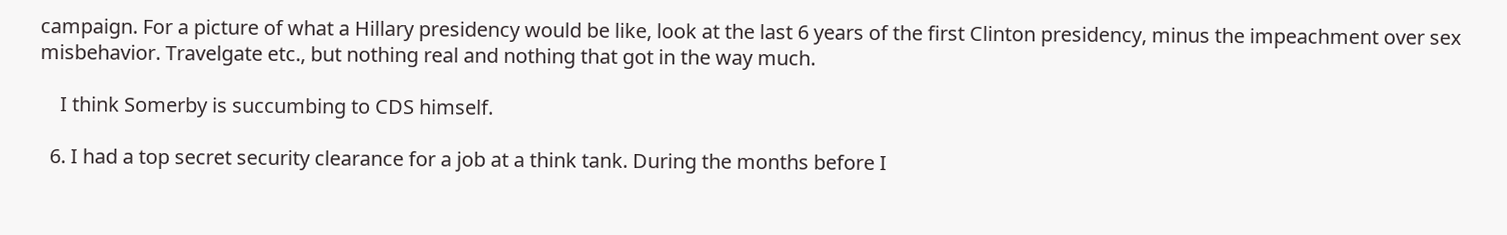campaign. For a picture of what a Hillary presidency would be like, look at the last 6 years of the first Clinton presidency, minus the impeachment over sex misbehavior. Travelgate etc., but nothing real and nothing that got in the way much.

    I think Somerby is succumbing to CDS himself.

  6. I had a top secret security clearance for a job at a think tank. During the months before I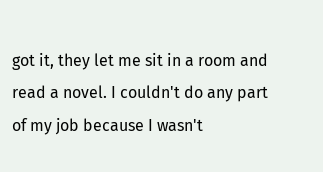got it, they let me sit in a room and read a novel. I couldn't do any part of my job because I wasn't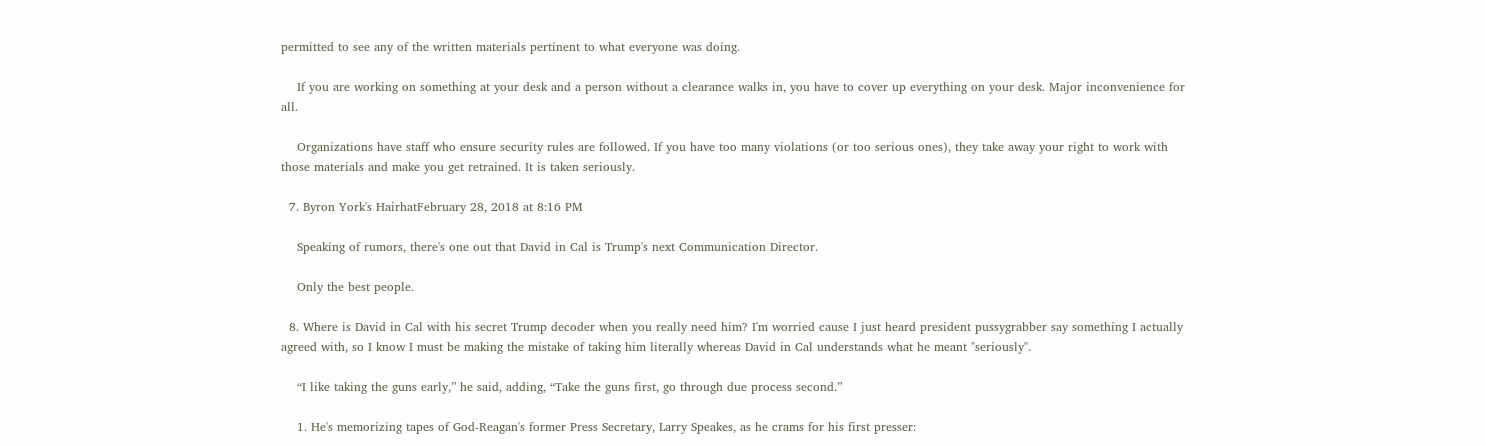permitted to see any of the written materials pertinent to what everyone was doing.

    If you are working on something at your desk and a person without a clearance walks in, you have to cover up everything on your desk. Major inconvenience for all.

    Organizations have staff who ensure security rules are followed. If you have too many violations (or too serious ones), they take away your right to work with those materials and make you get retrained. It is taken seriously.

  7. Byron York's HairhatFebruary 28, 2018 at 8:16 PM

    Speaking of rumors, there's one out that David in Cal is Trump's next Communication Director.

    Only the best people.

  8. Where is David in Cal with his secret Trump decoder when you really need him? I'm worried cause I just heard president pussygrabber say something I actually agreed with, so I know I must be making the mistake of taking him literally whereas David in Cal understands what he meant "seriously".

    “I like taking the guns early,” he said, adding, “Take the guns first, go through due process second.”

    1. He's memorizing tapes of God-Reagan's former Press Secretary, Larry Speakes, as he crams for his first presser: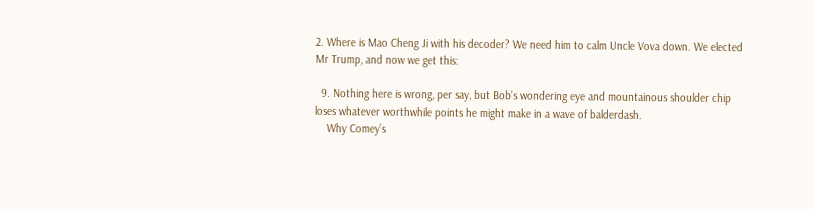2. Where is Mao Cheng Ji with his decoder? We need him to calm Uncle Vova down. We elected Mr Trump, and now we get this:

  9. Nothing here is wrong, per say, but Bob’s wondering eye and mountainous shoulder chip loses whatever worthwhile points he might make in a wave of balderdash.
    Why Comey’s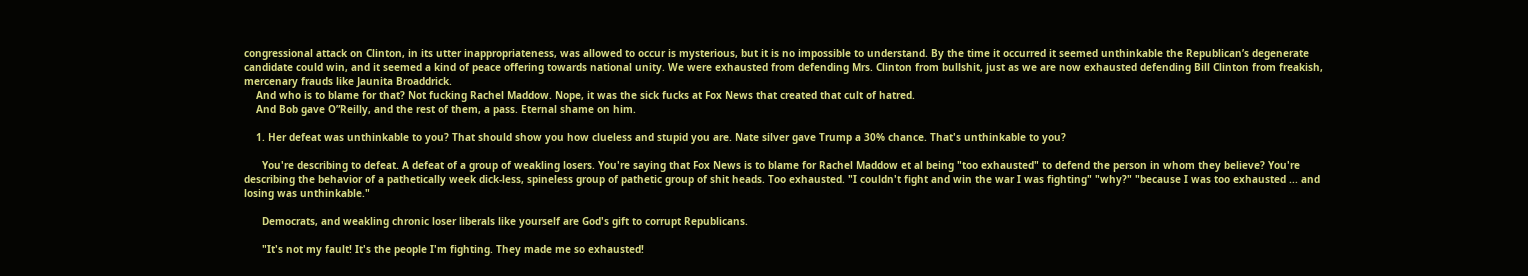congressional attack on Clinton, in its utter inappropriateness, was allowed to occur is mysterious, but it is no impossible to understand. By the time it occurred it seemed unthinkable the Republican’s degenerate candidate could win, and it seemed a kind of peace offering towards national unity. We were exhausted from defending Mrs. Clinton from bullshit, just as we are now exhausted defending Bill Clinton from freakish, mercenary frauds like Jaunita Broaddrick.
    And who is to blame for that? Not fucking Rachel Maddow. Nope, it was the sick fucks at Fox News that created that cult of hatred.
    And Bob gave O”Reilly, and the rest of them, a pass. Eternal shame on him.

    1. Her defeat was unthinkable to you? That should show you how clueless and stupid you are. Nate silver gave Trump a 30% chance. That's unthinkable to you?

      You're describing to defeat. A defeat of a group of weakling losers. You're saying that Fox News is to blame for Rachel Maddow et al being "too exhausted" to defend the person in whom they believe? You're describing the behavior of a pathetically week dick-less, spineless group of pathetic group of shit heads. Too exhausted. "I couldn't fight and win the war I was fighting" "why?" "because I was too exhausted ... and losing was unthinkable."

      Democrats, and weakling chronic loser liberals like yourself are God's gift to corrupt Republicans.

      "It's not my fault! It's the people I'm fighting. They made me so exhausted!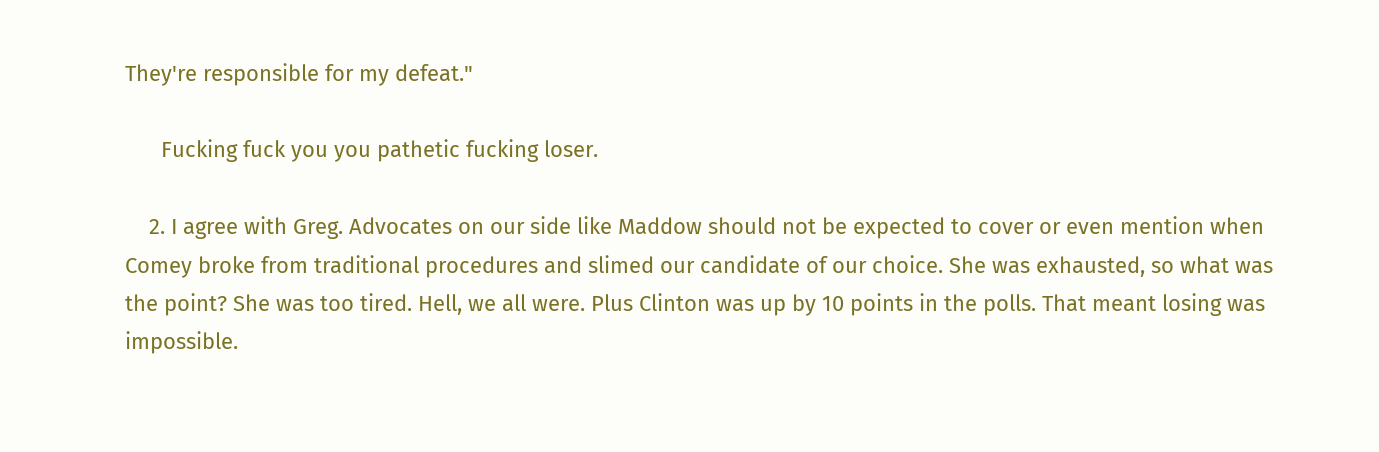They're responsible for my defeat."

      Fucking fuck you you pathetic fucking loser.

    2. I agree with Greg. Advocates on our side like Maddow should not be expected to cover or even mention when Comey broke from traditional procedures and slimed our candidate of our choice. She was exhausted, so what was the point? She was too tired. Hell, we all were. Plus Clinton was up by 10 points in the polls. That meant losing was impossible.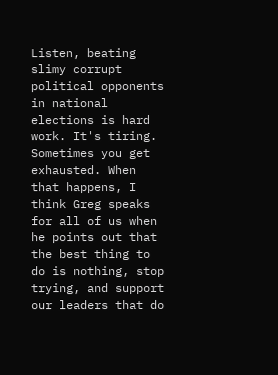Listen, beating slimy corrupt political opponents in national elections is hard work. It's tiring. Sometimes you get exhausted. When that happens, I think Greg speaks for all of us when he points out that the best thing to do is nothing, stop trying, and support our leaders that do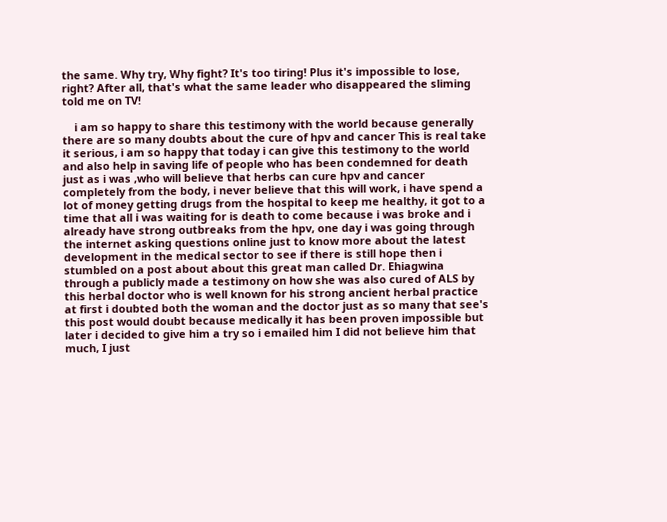the same. Why try, Why fight? It's too tiring! Plus it's impossible to lose, right? After all, that's what the same leader who disappeared the sliming told me on TV!

    i am so happy to share this testimony with the world because generally there are so many doubts about the cure of hpv and cancer This is real take it serious, i am so happy that today i can give this testimony to the world and also help in saving life of people who has been condemned for death just as i was ,who will believe that herbs can cure hpv and cancer completely from the body, i never believe that this will work, i have spend a lot of money getting drugs from the hospital to keep me healthy, it got to a time that all i was waiting for is death to come because i was broke and i already have strong outbreaks from the hpv, one day i was going through the internet asking questions online just to know more about the latest development in the medical sector to see if there is still hope then i stumbled on a post about about this great man called Dr. Ehiagwina through a publicly made a testimony on how she was also cured of ALS by this herbal doctor who is well known for his strong ancient herbal practice at first i doubted both the woman and the doctor just as so many that see's this post would doubt because medically it has been proven impossible but later i decided to give him a try so i emailed him I did not believe him that much, I just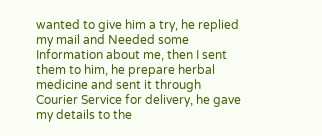wanted to give him a try, he replied my mail and Needed some Information about me, then I sent them to him, he prepare herbal medicine and sent it through Courier Service for delivery, he gave my details to the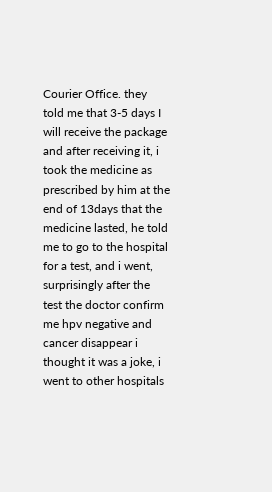Courier Office. they told me that 3-5 days I will receive the package and after receiving it, i took the medicine as prescribed by him at the end of 13days that the medicine lasted, he told me to go to the hospital for a test, and i went, surprisingly after the test the doctor confirm me hpv negative and cancer disappear i thought it was a joke, i went to other hospitals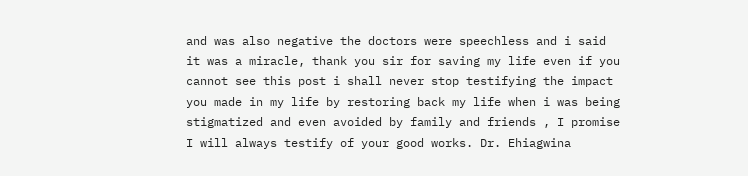and was also negative the doctors were speechless and i said it was a miracle, thank you sir for saving my life even if you cannot see this post i shall never stop testifying the impact you made in my life by restoring back my life when i was being stigmatized and even avoided by family and friends , I promise I will always testify of your good works. Dr. Ehiagwina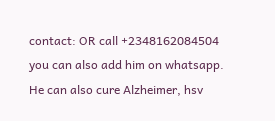contact: OR call +2348162084504 you can also add him on whatsapp. He can also cure Alzheimer, hsv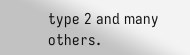type 2 and many others.